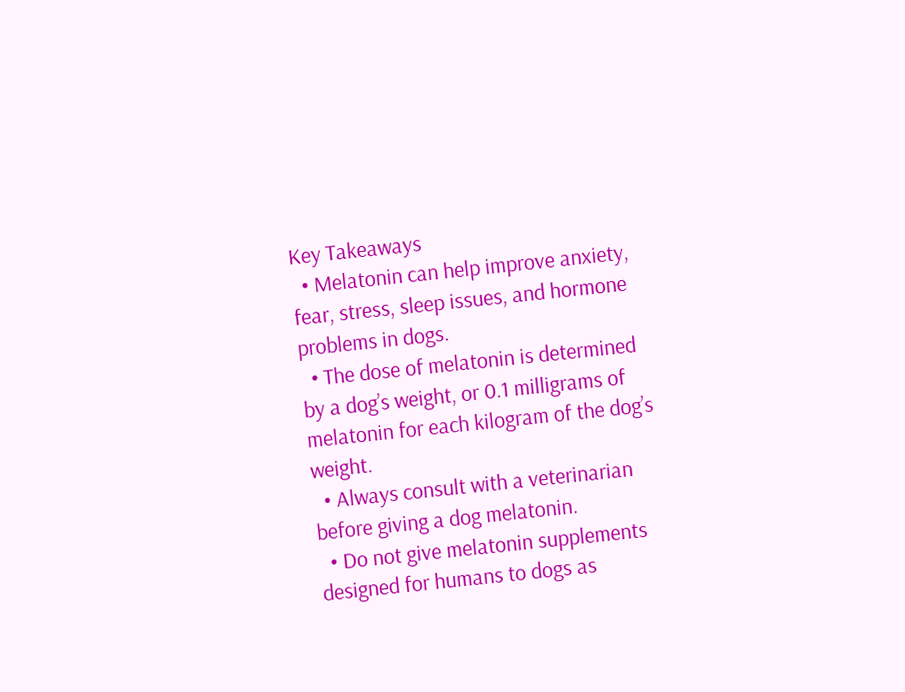Key Takeaways
  • Melatonin can help improve anxiety, fear, stress, sleep issues, and hormone problems in dogs.
  • The dose of melatonin is determined by a dog’s weight, or 0.1 milligrams of melatonin for each kilogram of the dog’s weight.
  • Always consult with a veterinarian before giving a dog melatonin.
  • Do not give melatonin supplements designed for humans to dogs as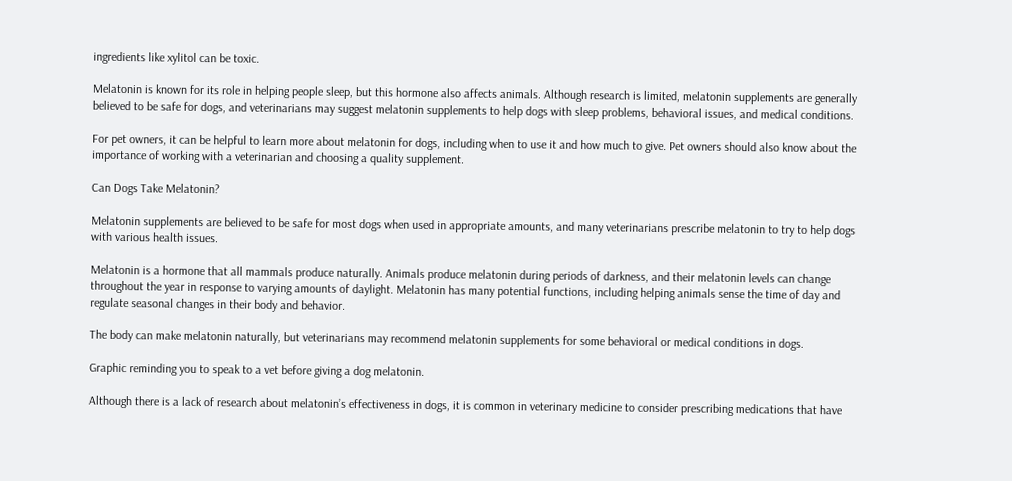ingredients like xylitol can be toxic.

Melatonin is known for its role in helping people sleep, but this hormone also affects animals. Although research is limited, melatonin supplements are generally believed to be safe for dogs, and veterinarians may suggest melatonin supplements to help dogs with sleep problems, behavioral issues, and medical conditions.

For pet owners, it can be helpful to learn more about melatonin for dogs, including when to use it and how much to give. Pet owners should also know about the importance of working with a veterinarian and choosing a quality supplement.

Can Dogs Take Melatonin?

Melatonin supplements are believed to be safe for most dogs when used in appropriate amounts, and many veterinarians prescribe melatonin to try to help dogs with various health issues.

Melatonin is a hormone that all mammals produce naturally. Animals produce melatonin during periods of darkness, and their melatonin levels can change throughout the year in response to varying amounts of daylight. Melatonin has many potential functions, including helping animals sense the time of day and regulate seasonal changes in their body and behavior.

The body can make melatonin naturally, but veterinarians may recommend melatonin supplements for some behavioral or medical conditions in dogs.

Graphic reminding you to speak to a vet before giving a dog melatonin.

Although there is a lack of research about melatonin’s effectiveness in dogs, it is common in veterinary medicine to consider prescribing medications that have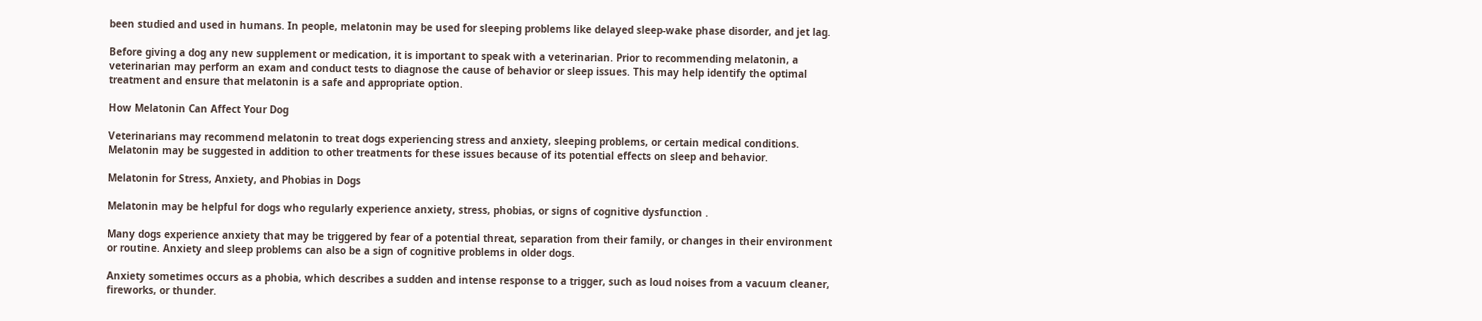been studied and used in humans. In people, melatonin may be used for sleeping problems like delayed sleep-wake phase disorder, and jet lag.

Before giving a dog any new supplement or medication, it is important to speak with a veterinarian. Prior to recommending melatonin, a veterinarian may perform an exam and conduct tests to diagnose the cause of behavior or sleep issues. This may help identify the optimal treatment and ensure that melatonin is a safe and appropriate option.

How Melatonin Can Affect Your Dog

Veterinarians may recommend melatonin to treat dogs experiencing stress and anxiety, sleeping problems, or certain medical conditions. Melatonin may be suggested in addition to other treatments for these issues because of its potential effects on sleep and behavior.

Melatonin for Stress, Anxiety, and Phobias in Dogs

Melatonin may be helpful for dogs who regularly experience anxiety, stress, phobias, or signs of cognitive dysfunction .

Many dogs experience anxiety that may be triggered by fear of a potential threat, separation from their family, or changes in their environment or routine. Anxiety and sleep problems can also be a sign of cognitive problems in older dogs.

Anxiety sometimes occurs as a phobia, which describes a sudden and intense response to a trigger, such as loud noises from a vacuum cleaner, fireworks, or thunder.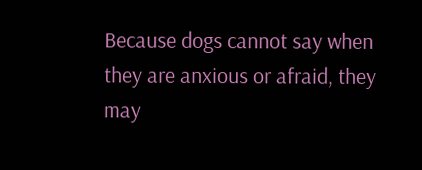Because dogs cannot say when they are anxious or afraid, they may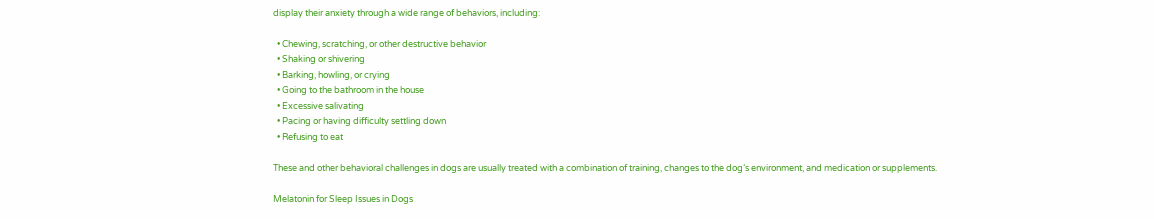display their anxiety through a wide range of behaviors, including:

  • Chewing, scratching, or other destructive behavior
  • Shaking or shivering
  • Barking, howling, or crying
  • Going to the bathroom in the house
  • Excessive salivating
  • Pacing or having difficulty settling down
  • Refusing to eat

These and other behavioral challenges in dogs are usually treated with a combination of training, changes to the dog’s environment, and medication or supplements.

Melatonin for Sleep Issues in Dogs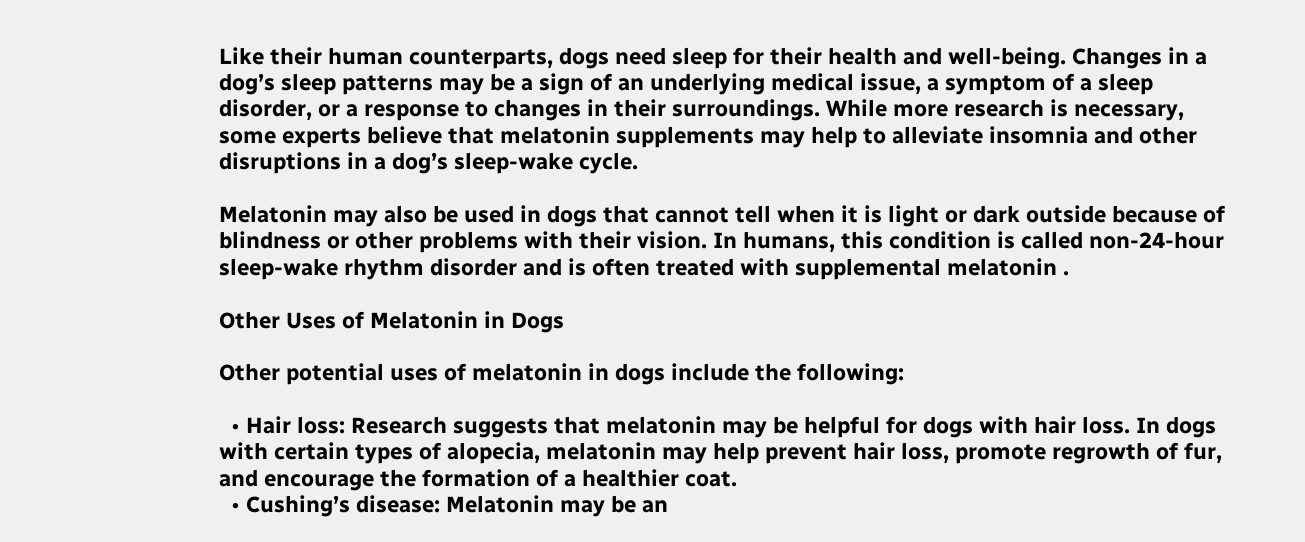Like their human counterparts, dogs need sleep for their health and well-being. Changes in a dog’s sleep patterns may be a sign of an underlying medical issue, a symptom of a sleep disorder, or a response to changes in their surroundings. While more research is necessary, some experts believe that melatonin supplements may help to alleviate insomnia and other disruptions in a dog’s sleep-wake cycle.

Melatonin may also be used in dogs that cannot tell when it is light or dark outside because of blindness or other problems with their vision. In humans, this condition is called non-24-hour sleep-wake rhythm disorder and is often treated with supplemental melatonin .

Other Uses of Melatonin in Dogs

Other potential uses of melatonin in dogs include the following:

  • Hair loss: Research suggests that melatonin may be helpful for dogs with hair loss. In dogs with certain types of alopecia, melatonin may help prevent hair loss, promote regrowth of fur, and encourage the formation of a healthier coat.
  • Cushing’s disease: Melatonin may be an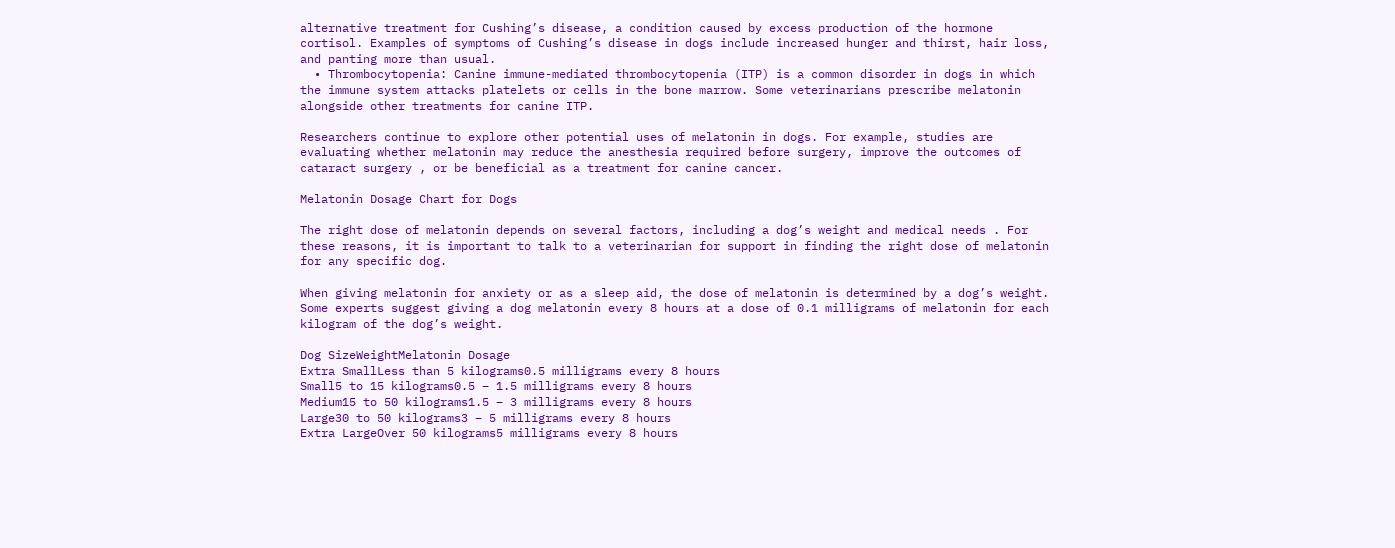alternative treatment for Cushing’s disease, a condition caused by excess production of the hormone cortisol. Examples of symptoms of Cushing’s disease in dogs include increased hunger and thirst, hair loss, and panting more than usual.
  • Thrombocytopenia: Canine immune-mediated thrombocytopenia (ITP) is a common disorder in dogs in which the immune system attacks platelets or cells in the bone marrow. Some veterinarians prescribe melatonin alongside other treatments for canine ITP.

Researchers continue to explore other potential uses of melatonin in dogs. For example, studies are evaluating whether melatonin may reduce the anesthesia required before surgery, improve the outcomes of cataract surgery , or be beneficial as a treatment for canine cancer.

Melatonin Dosage Chart for Dogs

The right dose of melatonin depends on several factors, including a dog’s weight and medical needs . For these reasons, it is important to talk to a veterinarian for support in finding the right dose of melatonin for any specific dog.

When giving melatonin for anxiety or as a sleep aid, the dose of melatonin is determined by a dog’s weight. Some experts suggest giving a dog melatonin every 8 hours at a dose of 0.1 milligrams of melatonin for each kilogram of the dog’s weight.

Dog SizeWeightMelatonin Dosage
Extra SmallLess than 5 kilograms0.5 milligrams every 8 hours
Small5 to 15 kilograms0.5 – 1.5 milligrams every 8 hours
Medium15 to 50 kilograms1.5 – 3 milligrams every 8 hours
Large30 to 50 kilograms3 – 5 milligrams every 8 hours
Extra LargeOver 50 kilograms5 milligrams every 8 hours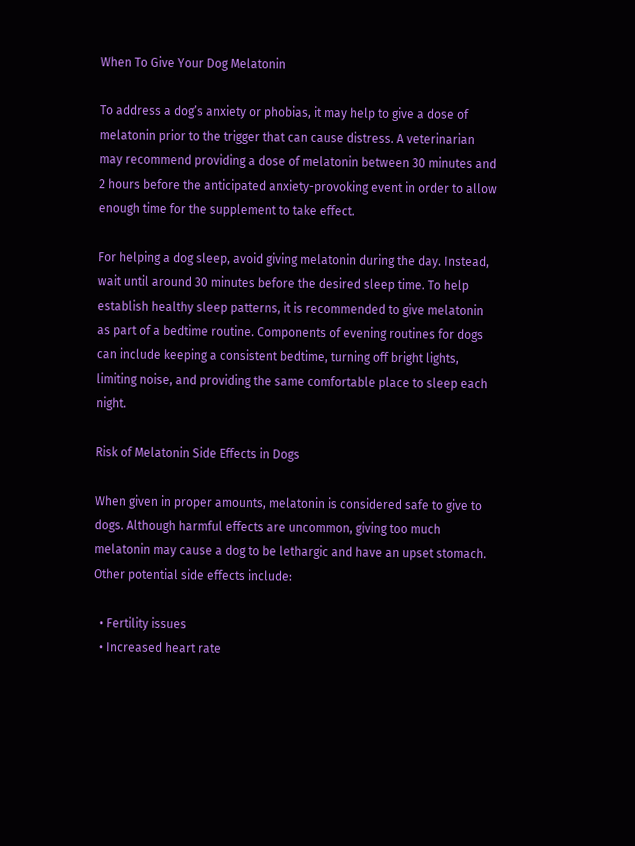When To Give Your Dog Melatonin

To address a dog’s anxiety or phobias, it may help to give a dose of melatonin prior to the trigger that can cause distress. A veterinarian may recommend providing a dose of melatonin between 30 minutes and 2 hours before the anticipated anxiety-provoking event in order to allow enough time for the supplement to take effect.

For helping a dog sleep, avoid giving melatonin during the day. Instead, wait until around 30 minutes before the desired sleep time. To help establish healthy sleep patterns, it is recommended to give melatonin as part of a bedtime routine. Components of evening routines for dogs can include keeping a consistent bedtime, turning off bright lights, limiting noise, and providing the same comfortable place to sleep each night.

Risk of Melatonin Side Effects in Dogs

When given in proper amounts, melatonin is considered safe to give to dogs. Although harmful effects are uncommon, giving too much melatonin may cause a dog to be lethargic and have an upset stomach. Other potential side effects include:

  • Fertility issues
  • Increased heart rate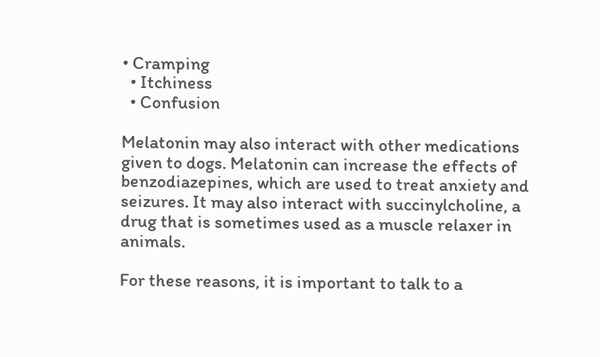• Cramping
  • Itchiness
  • Confusion

Melatonin may also interact with other medications given to dogs. Melatonin can increase the effects of benzodiazepines, which are used to treat anxiety and seizures. It may also interact with succinylcholine, a drug that is sometimes used as a muscle relaxer in animals.

For these reasons, it is important to talk to a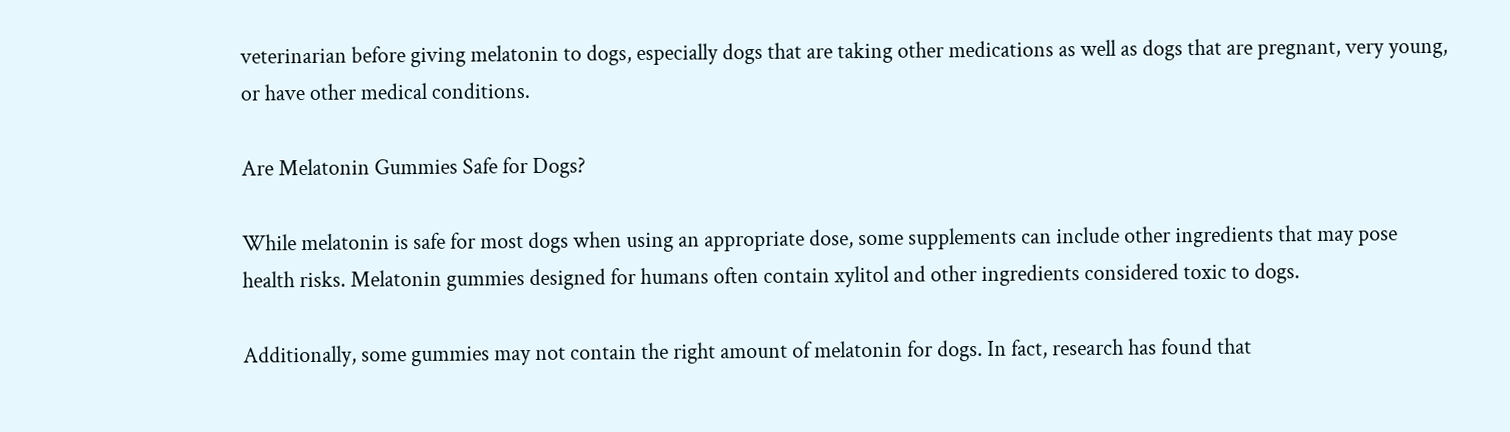veterinarian before giving melatonin to dogs, especially dogs that are taking other medications as well as dogs that are pregnant, very young, or have other medical conditions.

Are Melatonin Gummies Safe for Dogs?

While melatonin is safe for most dogs when using an appropriate dose, some supplements can include other ingredients that may pose health risks. Melatonin gummies designed for humans often contain xylitol and other ingredients considered toxic to dogs.

Additionally, some gummies may not contain the right amount of melatonin for dogs. In fact, research has found that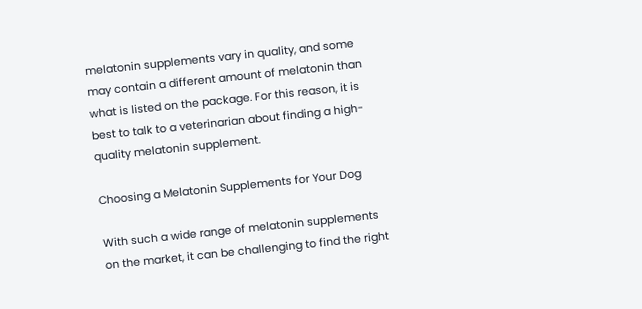melatonin supplements vary in quality, and some may contain a different amount of melatonin than what is listed on the package. For this reason, it is best to talk to a veterinarian about finding a high-quality melatonin supplement.

Choosing a Melatonin Supplements for Your Dog

With such a wide range of melatonin supplements on the market, it can be challenging to find the right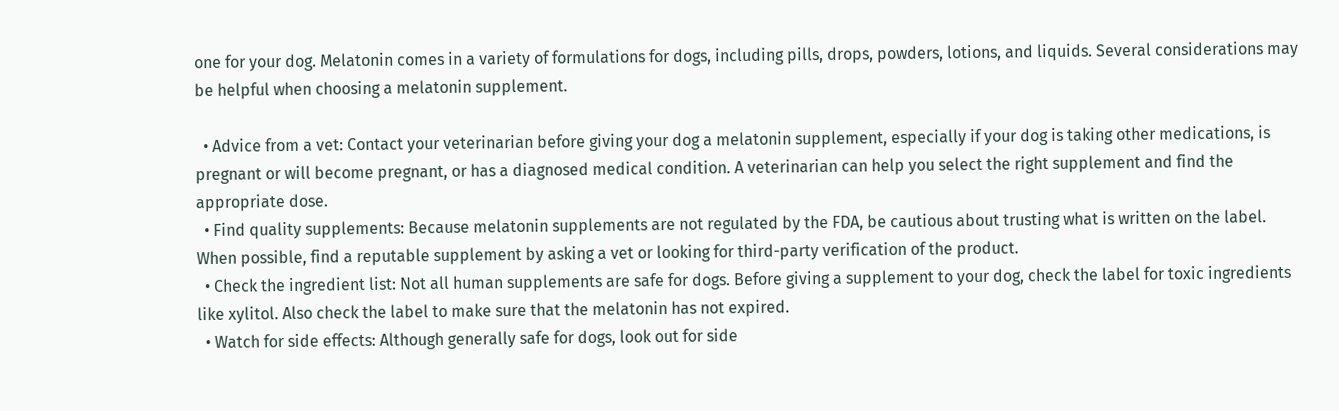one for your dog. Melatonin comes in a variety of formulations for dogs, including pills, drops, powders, lotions, and liquids. Several considerations may be helpful when choosing a melatonin supplement.

  • Advice from a vet: Contact your veterinarian before giving your dog a melatonin supplement, especially if your dog is taking other medications, is pregnant or will become pregnant, or has a diagnosed medical condition. A veterinarian can help you select the right supplement and find the appropriate dose.
  • Find quality supplements: Because melatonin supplements are not regulated by the FDA, be cautious about trusting what is written on the label. When possible, find a reputable supplement by asking a vet or looking for third-party verification of the product.
  • Check the ingredient list: Not all human supplements are safe for dogs. Before giving a supplement to your dog, check the label for toxic ingredients like xylitol. Also check the label to make sure that the melatonin has not expired.
  • Watch for side effects: Although generally safe for dogs, look out for side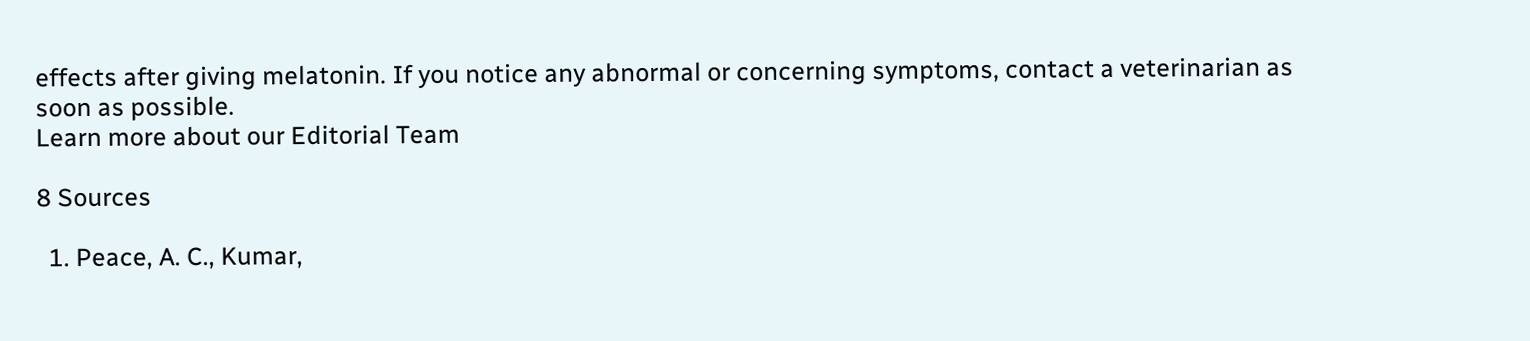effects after giving melatonin. If you notice any abnormal or concerning symptoms, contact a veterinarian as soon as possible.
Learn more about our Editorial Team

8 Sources

  1. Peace, A. C., Kumar,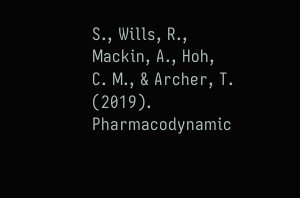S., Wills, R., Mackin, A., Hoh, C. M., & Archer, T. (2019). Pharmacodynamic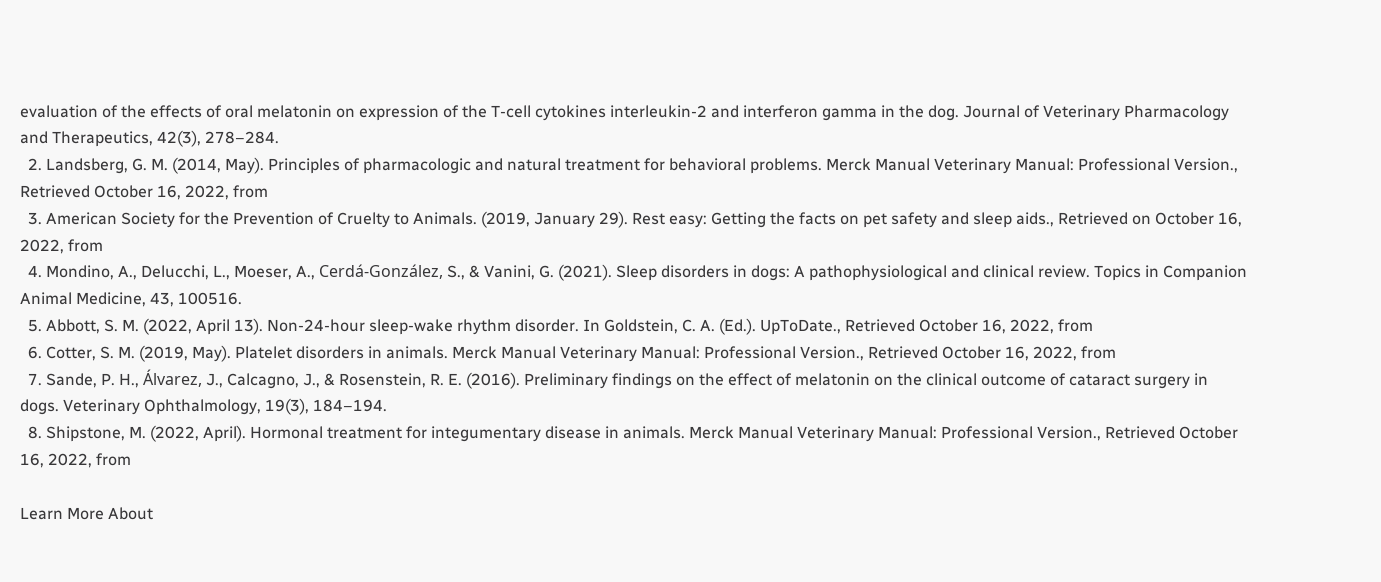evaluation of the effects of oral melatonin on expression of the T-cell cytokines interleukin-2 and interferon gamma in the dog. Journal of Veterinary Pharmacology and Therapeutics, 42(3), 278–284.
  2. Landsberg, G. M. (2014, May). Principles of pharmacologic and natural treatment for behavioral problems. Merck Manual Veterinary Manual: Professional Version., Retrieved October 16, 2022, from
  3. American Society for the Prevention of Cruelty to Animals. (2019, January 29). Rest easy: Getting the facts on pet safety and sleep aids., Retrieved on October 16, 2022, from
  4. Mondino, A., Delucchi, L., Moeser, A., Cerdá-González, S., & Vanini, G. (2021). Sleep disorders in dogs: A pathophysiological and clinical review. Topics in Companion Animal Medicine, 43, 100516.
  5. Abbott, S. M. (2022, April 13). Non-24-hour sleep-wake rhythm disorder. In Goldstein, C. A. (Ed.). UpToDate., Retrieved October 16, 2022, from
  6. Cotter, S. M. (2019, May). Platelet disorders in animals. Merck Manual Veterinary Manual: Professional Version., Retrieved October 16, 2022, from
  7. Sande, P. H., Álvarez, J., Calcagno, J., & Rosenstein, R. E. (2016). Preliminary findings on the effect of melatonin on the clinical outcome of cataract surgery in dogs. Veterinary Ophthalmology, 19(3), 184–194.
  8. Shipstone, M. (2022, April). Hormonal treatment for integumentary disease in animals. Merck Manual Veterinary Manual: Professional Version., Retrieved October 16, 2022, from

Learn More About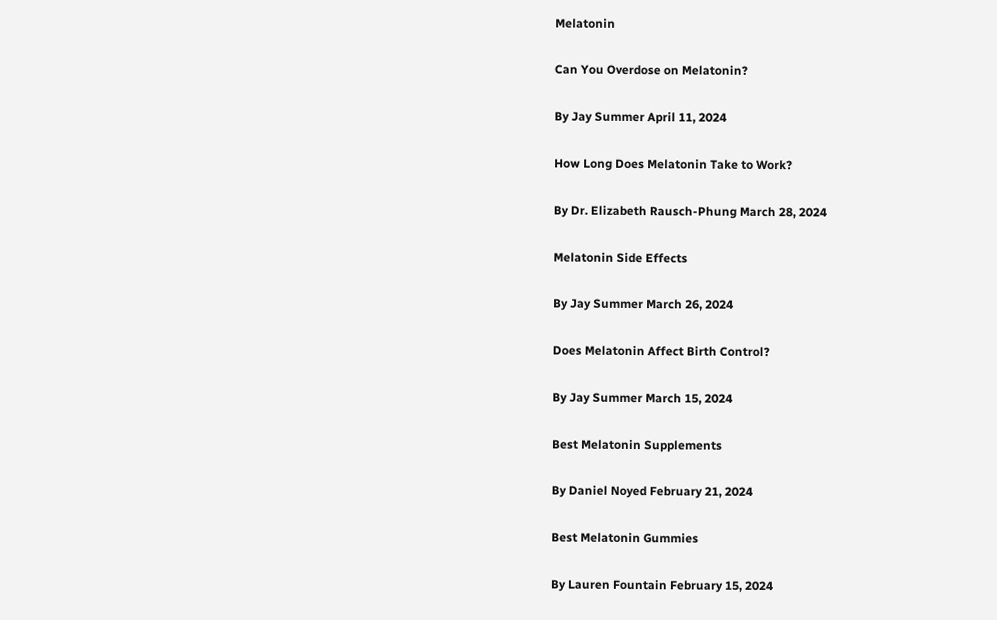Melatonin

Can You Overdose on Melatonin?

By Jay Summer April 11, 2024

How Long Does Melatonin Take to Work?

By Dr. Elizabeth Rausch-Phung March 28, 2024

Melatonin Side Effects

By Jay Summer March 26, 2024

Does Melatonin Affect Birth Control?

By Jay Summer March 15, 2024

Best Melatonin Supplements

By Daniel Noyed February 21, 2024

Best Melatonin Gummies

By Lauren Fountain February 15, 2024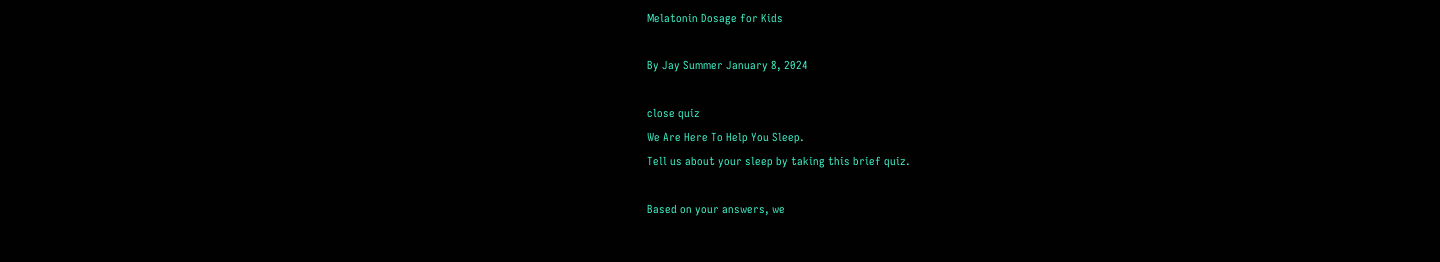Melatonin Dosage for Kids

By Jay Summer January 8, 2024

close quiz
We Are Here To Help You Sleep.
Tell us about your sleep by taking this brief quiz.

Based on your answers, we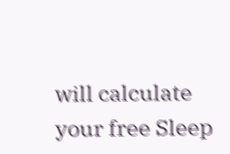will calculate your free Sleep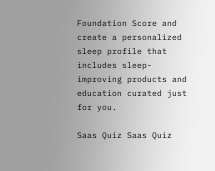Foundation Score and create a personalized sleep profile that includes sleep-improving products and education curated just for you.

Saas Quiz Saas Quiz